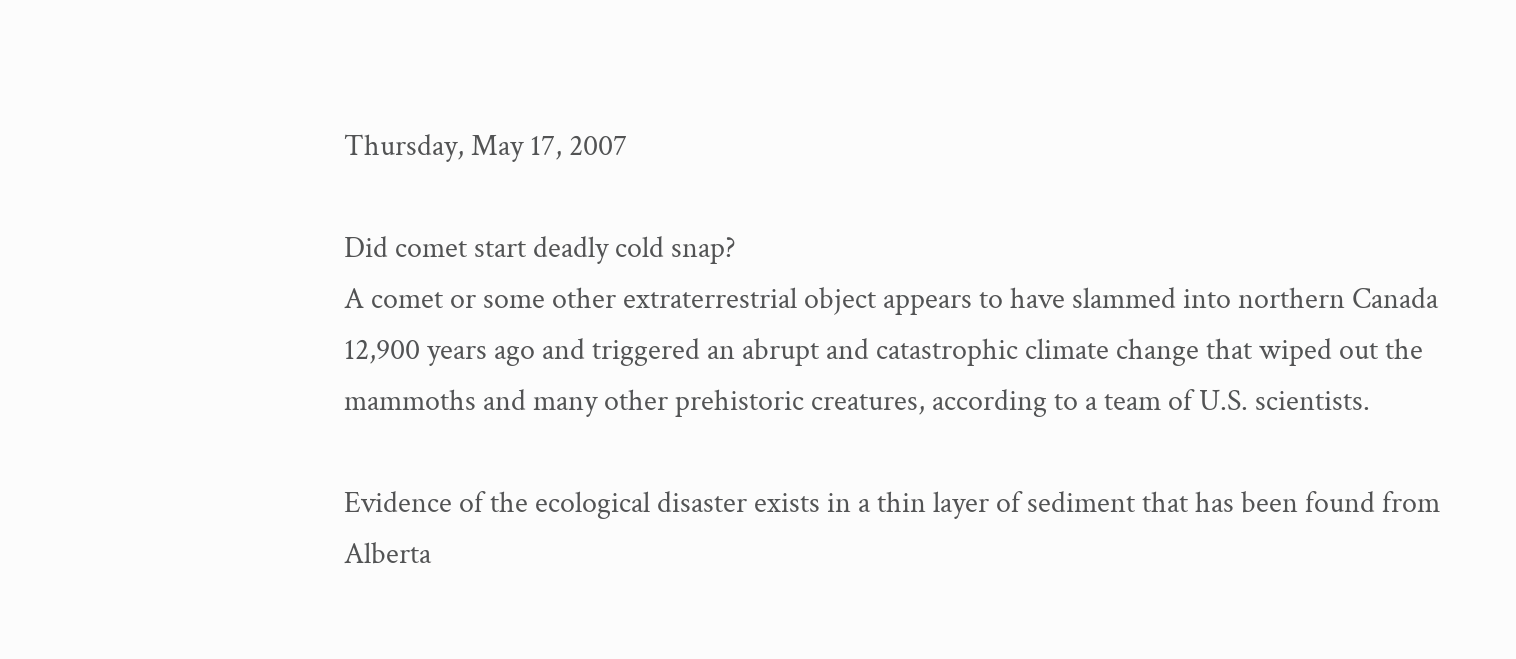Thursday, May 17, 2007

Did comet start deadly cold snap?
A comet or some other extraterrestrial object appears to have slammed into northern Canada 12,900 years ago and triggered an abrupt and catastrophic climate change that wiped out the mammoths and many other prehistoric creatures, according to a team of U.S. scientists.

Evidence of the ecological disaster exists in a thin layer of sediment that has been found from Alberta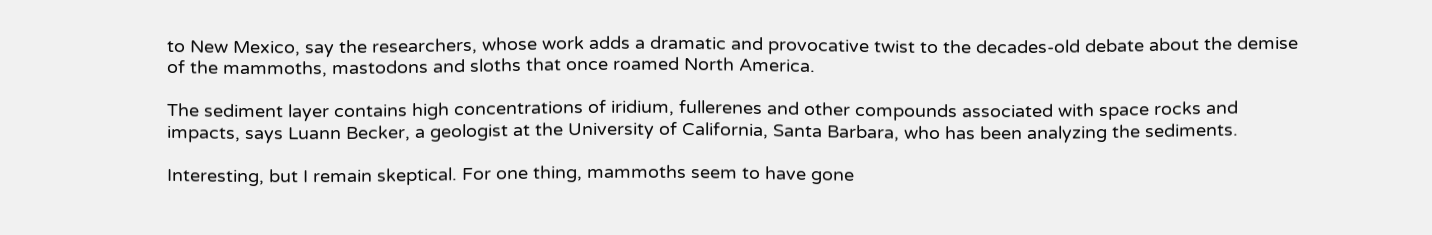to New Mexico, say the researchers, whose work adds a dramatic and provocative twist to the decades-old debate about the demise of the mammoths, mastodons and sloths that once roamed North America.

The sediment layer contains high concentrations of iridium, fullerenes and other compounds associated with space rocks and impacts, says Luann Becker, a geologist at the University of California, Santa Barbara, who has been analyzing the sediments.

Interesting, but I remain skeptical. For one thing, mammoths seem to have gone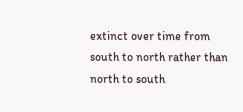extinct over time from south to north rather than north to south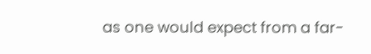as one would expect from a far-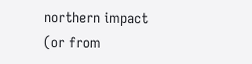northern impact (or from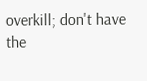overkill; don't have the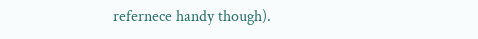refernece handy though).